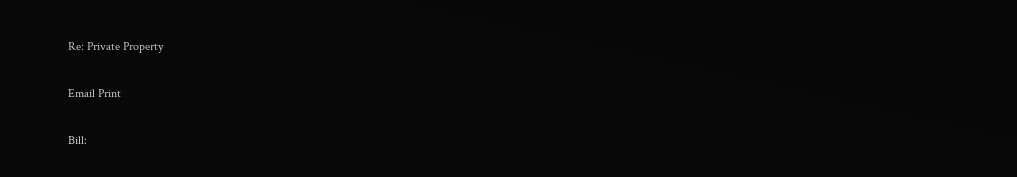Re: Private Property

Email Print

Bill: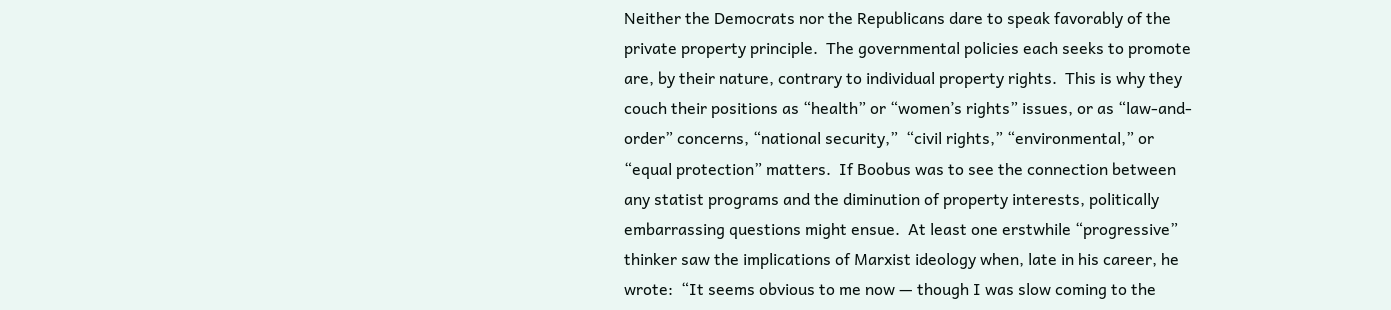Neither the Democrats nor the Republicans dare to speak favorably of the private property principle.  The governmental policies each seeks to promote are, by their nature, contrary to individual property rights.  This is why they couch their positions as “health” or “women’s rights” issues, or as “law-and-order” concerns, “national security,”  “civil rights,” “environmental,” or “equal protection” matters.  If Boobus was to see the connection between any statist programs and the diminution of property interests, politically embarrassing questions might ensue.  At least one erstwhile “progressive” thinker saw the implications of Marxist ideology when, late in his career, he wrote:  “It seems obvious to me now — though I was slow coming to the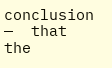conclusion —  that the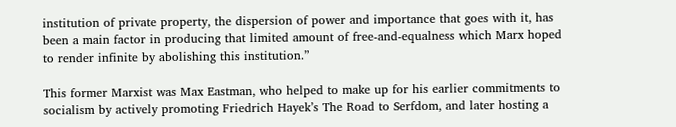institution of private property, the dispersion of power and importance that goes with it, has been a main factor in producing that limited amount of free-and-equalness which Marx hoped to render infinite by abolishing this institution.”

This former Marxist was Max Eastman, who helped to make up for his earlier commitments to socialism by actively promoting Friedrich Hayek’s The Road to Serfdom, and later hosting a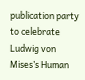publication party to celebrate Ludwig von Mises’s Human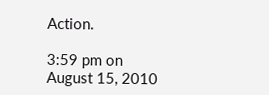Action.

3:59 pm on August 15, 2010